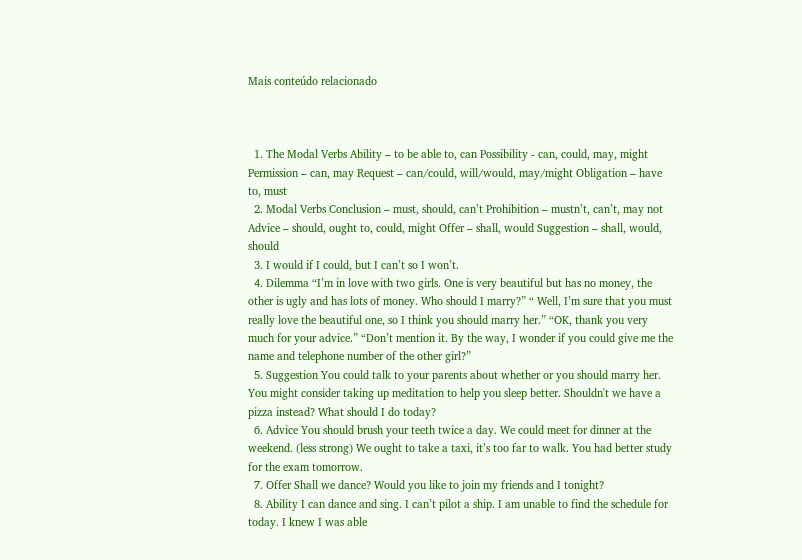Mais conteúdo relacionado



  1. The Modal Verbs Ability – to be able to, can Possibility - can, could, may, might Permission – can, may Request – can/could, will/would, may/might Obligation – have to, must
  2. Modal Verbs Conclusion – must, should, can’t Prohibition – mustn’t, can’t, may not Advice – should, ought to, could, might Offer – shall, would Suggestion – shall, would, should
  3. I would if I could, but I can’t so I won’t.
  4. Dilemma “I’m in love with two girls. One is very beautiful but has no money, the other is ugly and has lots of money. Who should I marry?” “ Well, I’m sure that you must really love the beautiful one, so I think you should marry her.” “OK, thank you very much for your advice.” “Don’t mention it. By the way, I wonder if you could give me the name and telephone number of the other girl?”
  5. Suggestion You could talk to your parents about whether or you should marry her. You might consider taking up meditation to help you sleep better. Shouldn't we have a pizza instead? What should I do today?
  6. Advice You should brush your teeth twice a day. We could meet for dinner at the weekend. (less strong) We ought to take a taxi, it’s too far to walk. You had better study for the exam tomorrow.
  7. Offer Shall we dance? Would you like to join my friends and I tonight?
  8. Ability I can dance and sing. I can’t pilot a ship. I am unable to find the schedule for today. I knew I was able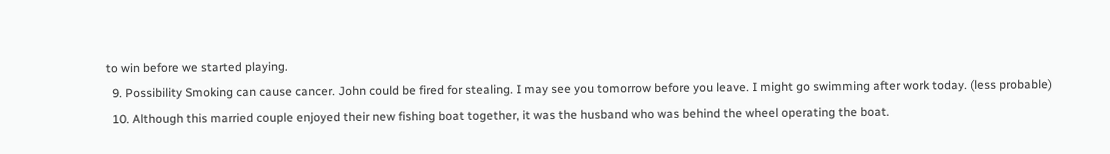to win before we started playing.
  9. Possibility Smoking can cause cancer. John could be fired for stealing. I may see you tomorrow before you leave. I might go swimming after work today. (less probable)
  10. Although this married couple enjoyed their new fishing boat together, it was the husband who was behind the wheel operating the boat.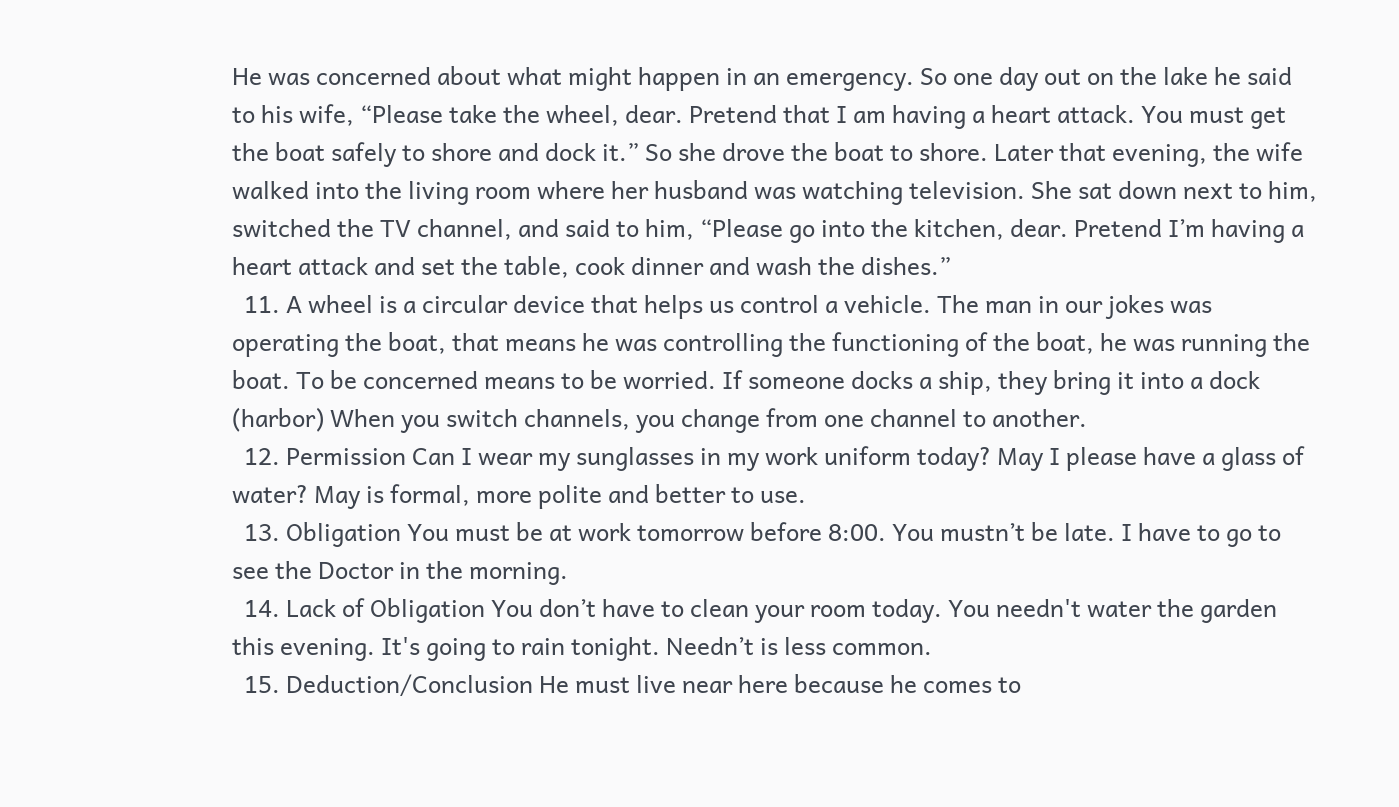He was concerned about what might happen in an emergency. So one day out on the lake he said to his wife, “Please take the wheel, dear. Pretend that I am having a heart attack. You must get the boat safely to shore and dock it.” So she drove the boat to shore. Later that evening, the wife walked into the living room where her husband was watching television. She sat down next to him, switched the TV channel, and said to him, “Please go into the kitchen, dear. Pretend I’m having a heart attack and set the table, cook dinner and wash the dishes.”
  11. A wheel is a circular device that helps us control a vehicle. The man in our jokes was operating the boat, that means he was controlling the functioning of the boat, he was running the boat. To be concerned means to be worried. If someone docks a ship, they bring it into a dock (harbor) When you switch channels, you change from one channel to another.
  12. Permission Can I wear my sunglasses in my work uniform today? May I please have a glass of water? May is formal, more polite and better to use.
  13. Obligation You must be at work tomorrow before 8:00. You mustn’t be late. I have to go to see the Doctor in the morning.
  14. Lack of Obligation You don’t have to clean your room today. You needn't water the garden this evening. It's going to rain tonight. Needn’t is less common.
  15. Deduction/Conclusion He must live near here because he comes to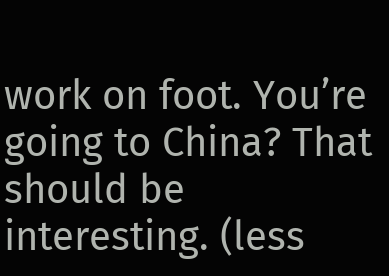work on foot. You’re going to China? That should be interesting. (less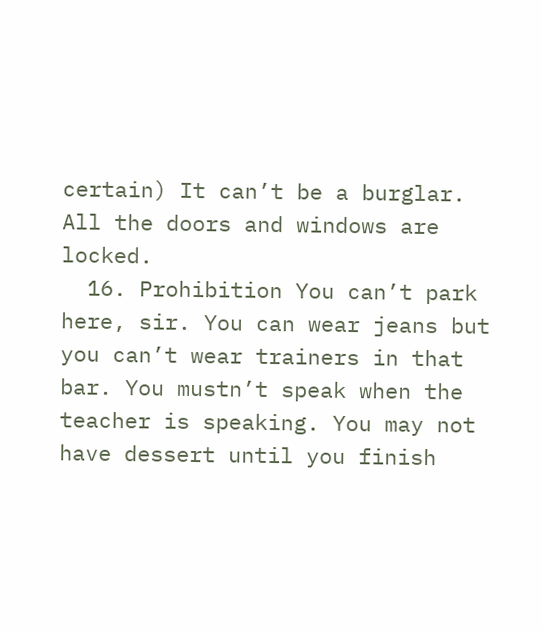certain) It can’t be a burglar. All the doors and windows are locked.
  16. Prohibition You can’t park here, sir. You can wear jeans but you can’t wear trainers in that bar. You mustn’t speak when the teacher is speaking. You may not have dessert until you finish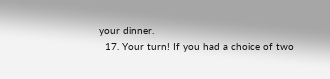your dinner.
  17. Your turn! If you had a choice of two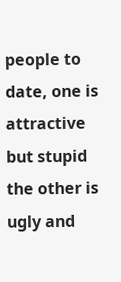people to date, one is attractive but stupid the other is ugly and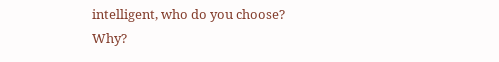intelligent, who do you choose? Why?